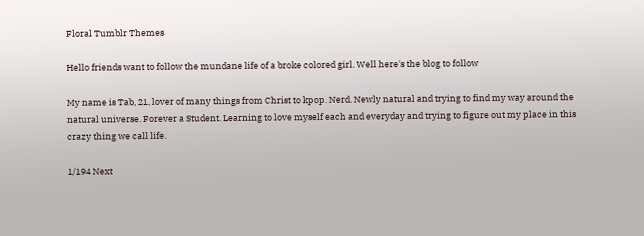Floral Tumblr Themes

Hello friends want to follow the mundane life of a broke colored girl. Well here's the blog to follow

My name is Tab, 21, lover of many things from Christ to kpop. Nerd. Newly natural and trying to find my way around the natural universe. Forever a Student. Learning to love myself each and everyday and trying to figure out my place in this crazy thing we call life.

1/194 Next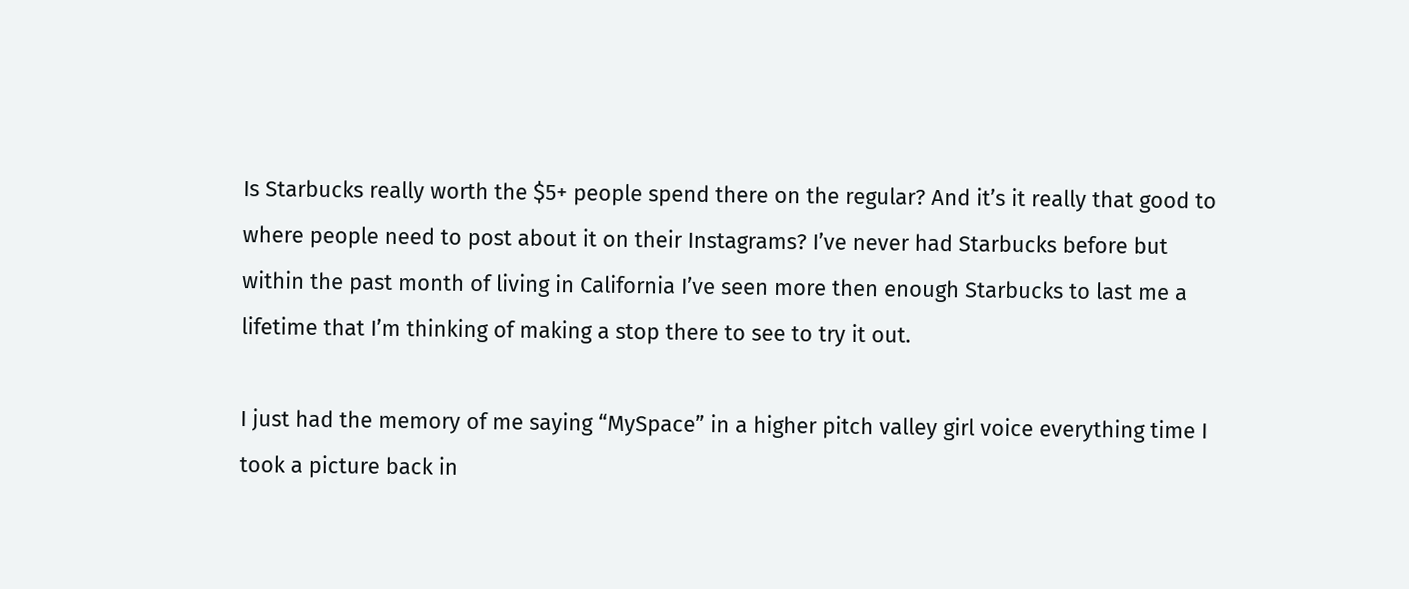Is Starbucks really worth the $5+ people spend there on the regular? And it’s it really that good to where people need to post about it on their Instagrams? I’ve never had Starbucks before but within the past month of living in California I’ve seen more then enough Starbucks to last me a lifetime that I’m thinking of making a stop there to see to try it out.

I just had the memory of me saying “MySpace” in a higher pitch valley girl voice everything time I took a picture back in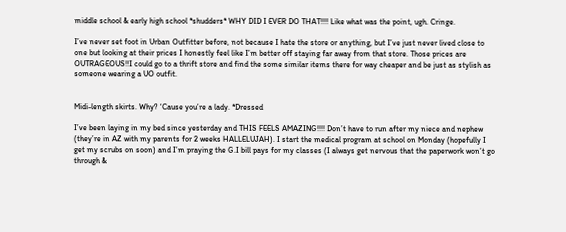middle school & early high school *shudders* WHY DID I EVER DO THAT!!!! Like what was the point, ugh. Cringe.

I’ve never set foot in Urban Outfitter before, not because I hate the store or anything, but I’ve just never lived close to one but looking at their prices I honestly feel like I’m better off staying far away from that store. Those prices are OUTRAGEOUS!!I could go to a thrift store and find the some similar items there for way cheaper and be just as stylish as someone wearing a UO outfit.


Midi-length skirts. Why? ‘Cause you’re a lady. *Dressed

I’ve been laying in my bed since yesterday and THIS FEELS AMAZING!!!! Don’t have to run after my niece and nephew (they’re in AZ with my parents for 2 weeks HALLELUJAH). I start the medical program at school on Monday (hopefully I get my scrubs on soon) and I’m praying the G.I bill pays for my classes (I always get nervous that the paperwork won’t go through &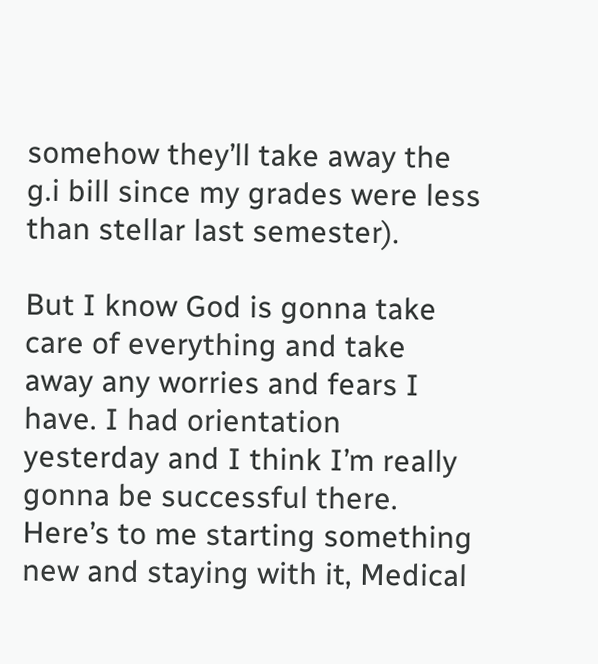somehow they’ll take away the g.i bill since my grades were less than stellar last semester).

But I know God is gonna take care of everything and take away any worries and fears I have. I had orientation yesterday and I think I’m really gonna be successful there. Here’s to me starting something new and staying with it, Medical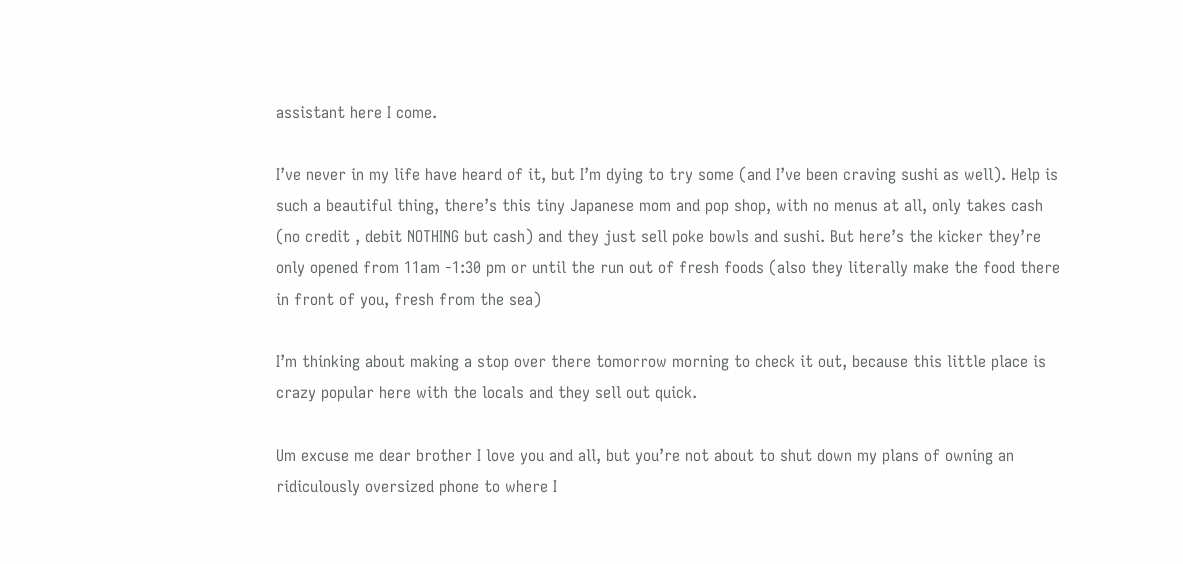assistant here I come.

I’ve never in my life have heard of it, but I’m dying to try some (and I’ve been craving sushi as well). Help is such a beautiful thing, there’s this tiny Japanese mom and pop shop, with no menus at all, only takes cash (no credit , debit NOTHING but cash) and they just sell poke bowls and sushi. But here’s the kicker they’re only opened from 11am -1:30 pm or until the run out of fresh foods (also they literally make the food there in front of you, fresh from the sea)

I’m thinking about making a stop over there tomorrow morning to check it out, because this little place is crazy popular here with the locals and they sell out quick.

Um excuse me dear brother I love you and all, but you’re not about to shut down my plans of owning an ridiculously oversized phone to where I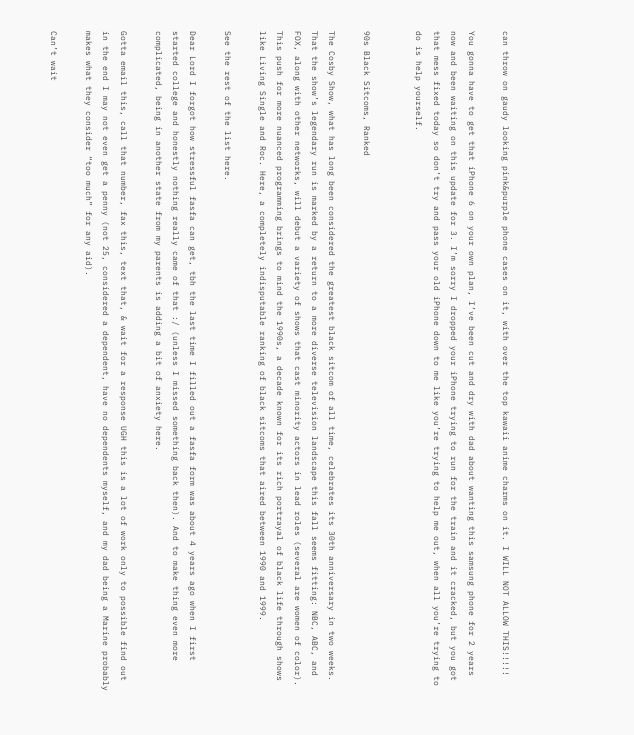can throw on gaudy looking pink&purple phone cases on it, with over the top kawaii anime charms on it. I WILL NOT ALLOW THIS!!!!!

You gonna have to get that iPhone 6 on your own plan, I’ve been cut and dry with dad about wanting this samsung phone for 2 years now and been waiting on this update for 3. I’m sorry I dropped your iPhone trying to run for the train and it cracked, but you got that mess fixed today so don’t try and pass your old iPhone down to me like you’re trying to help me out, when all you’re trying to do is help yourself.


90s Black Sitcoms, Ranked

The Cosby Show, what has long been considered the greatest black sitcom of all time, celebrates its 30th anniversary in two weeks. That the show’s legendary run is marked by a return to a more diverse television landscape this fall seems fitting: NBC, ABC, and FOX, along with other networks, will debut a variety of shows that cast minority actors in lead roles (several are women of color). This push for more nuanced programming brings to mind the 1990s, a decade known for its rich portrayal of black life through shows like Living Single and Roc. Here, a completely indisputable ranking of black sitcoms that aired between 1990 and 1999.

See the rest of the list here.

Dear Lord I forgot how stressful fasfa can get, tbh the last time I filled out a fasfa form was about 4 years ago when I first started college and honestly nothing really came of that :/ (unless I missed something back then). And to make thing even more complicated, being in another state from my parents is adding a bit of anxiety here.

Gotta email this, call that number, fax this, text that, & wait for a response UGH this is a lot of work only to possible find out in the end I may not even get a penny (not 25, considered a dependent, have no dependents myself, and my dad being a Marine probably makes what they consider “too much” for any aid).

Can’t wait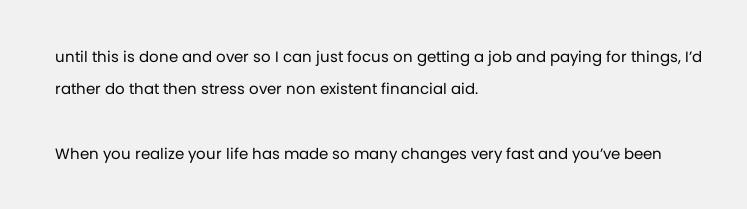until this is done and over so I can just focus on getting a job and paying for things, I’d rather do that then stress over non existent financial aid.

When you realize your life has made so many changes very fast and you’ve been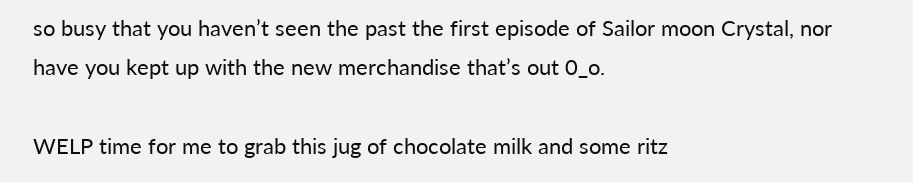so busy that you haven’t seen the past the first episode of Sailor moon Crystal, nor have you kept up with the new merchandise that’s out 0_o.

WELP time for me to grab this jug of chocolate milk and some ritz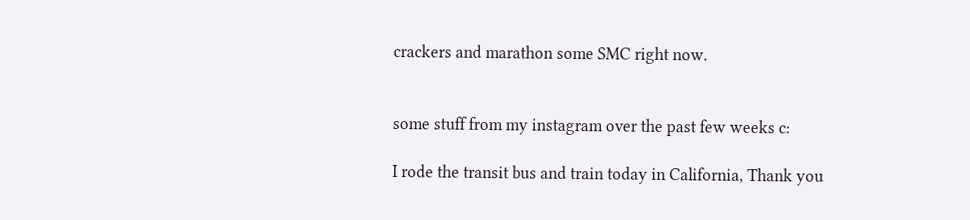crackers and marathon some SMC right now.


some stuff from my instagram over the past few weeks c:

I rode the transit bus and train today in California, Thank you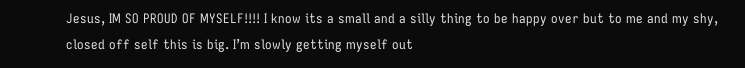Jesus, IM SO PROUD OF MYSELF!!!! I know its a small and a silly thing to be happy over but to me and my shy, closed off self this is big. I’m slowly getting myself out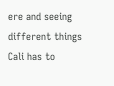ere and seeing different things Cali has to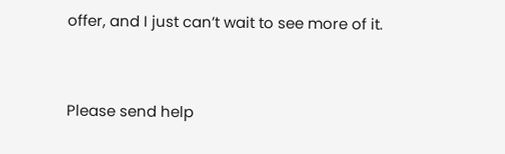offer, and I just can’t wait to see more of it.


Please send help